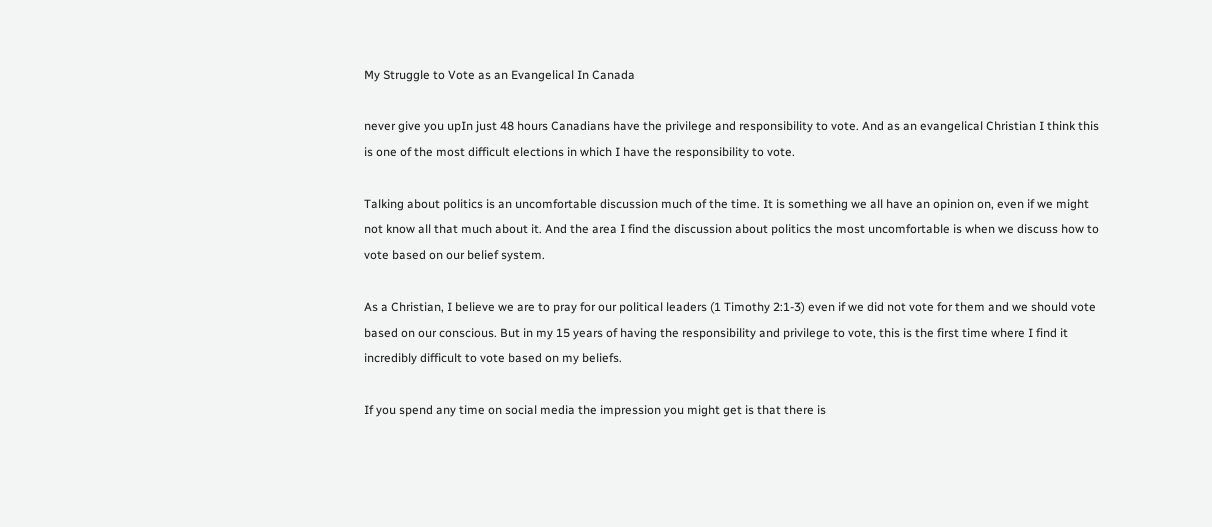My Struggle to Vote as an Evangelical In Canada

never give you upIn just 48 hours Canadians have the privilege and responsibility to vote. And as an evangelical Christian I think this is one of the most difficult elections in which I have the responsibility to vote.

Talking about politics is an uncomfortable discussion much of the time. It is something we all have an opinion on, even if we might not know all that much about it. And the area I find the discussion about politics the most uncomfortable is when we discuss how to vote based on our belief system.

As a Christian, I believe we are to pray for our political leaders (1 Timothy 2:1-3) even if we did not vote for them and we should vote based on our conscious. But in my 15 years of having the responsibility and privilege to vote, this is the first time where I find it incredibly difficult to vote based on my beliefs.

If you spend any time on social media the impression you might get is that there is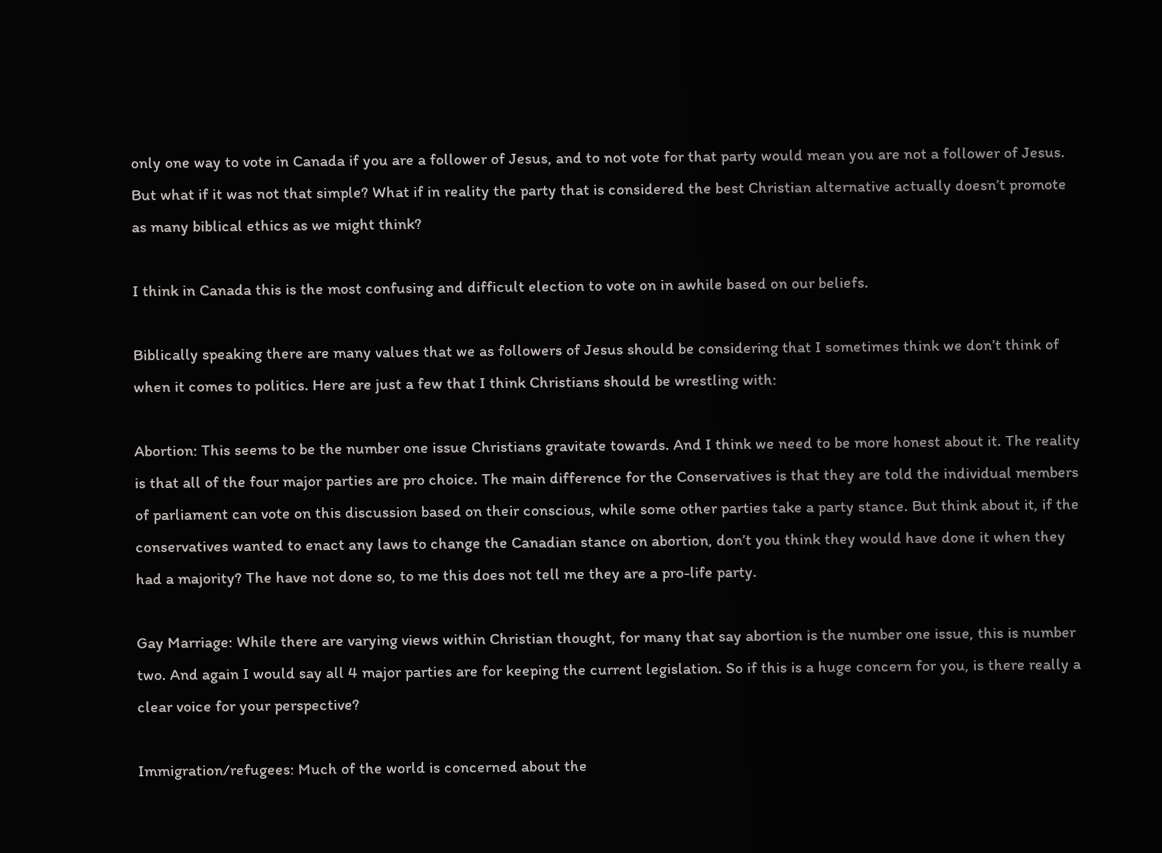only one way to vote in Canada if you are a follower of Jesus, and to not vote for that party would mean you are not a follower of Jesus. But what if it was not that simple? What if in reality the party that is considered the best Christian alternative actually doesn’t promote as many biblical ethics as we might think?

I think in Canada this is the most confusing and difficult election to vote on in awhile based on our beliefs.

Biblically speaking there are many values that we as followers of Jesus should be considering that I sometimes think we don’t think of when it comes to politics. Here are just a few that I think Christians should be wrestling with:

Abortion: This seems to be the number one issue Christians gravitate towards. And I think we need to be more honest about it. The reality is that all of the four major parties are pro choice. The main difference for the Conservatives is that they are told the individual members of parliament can vote on this discussion based on their conscious, while some other parties take a party stance. But think about it, if the conservatives wanted to enact any laws to change the Canadian stance on abortion, don’t you think they would have done it when they had a majority? The have not done so, to me this does not tell me they are a pro-life party.

Gay Marriage: While there are varying views within Christian thought, for many that say abortion is the number one issue, this is number two. And again I would say all 4 major parties are for keeping the current legislation. So if this is a huge concern for you, is there really a clear voice for your perspective?

Immigration/refugees: Much of the world is concerned about the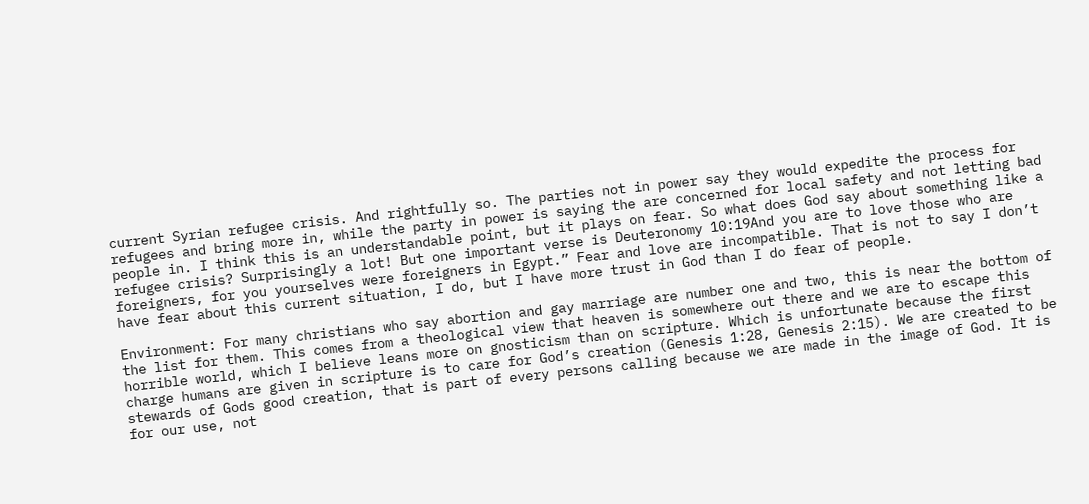current Syrian refugee crisis. And rightfully so. The parties not in power say they would expedite the process for refugees and bring more in, while the party in power is saying the are concerned for local safety and not letting bad people in. I think this is an understandable point, but it plays on fear. So what does God say about something like a refugee crisis? Surprisingly a lot! But one important verse is Deuteronomy 10:19And you are to love those who are foreigners, for you yourselves were foreigners in Egypt.” Fear and love are incompatible. That is not to say I don’t have fear about this current situation, I do, but I have more trust in God than I do fear of people.

Environment: For many christians who say abortion and gay marriage are number one and two, this is near the bottom of the list for them. This comes from a theological view that heaven is somewhere out there and we are to escape this horrible world, which I believe leans more on gnosticism than on scripture. Which is unfortunate because the first charge humans are given in scripture is to care for God’s creation (Genesis 1:28, Genesis 2:15). We are created to be stewards of Gods good creation, that is part of every persons calling because we are made in the image of God. It is for our use, not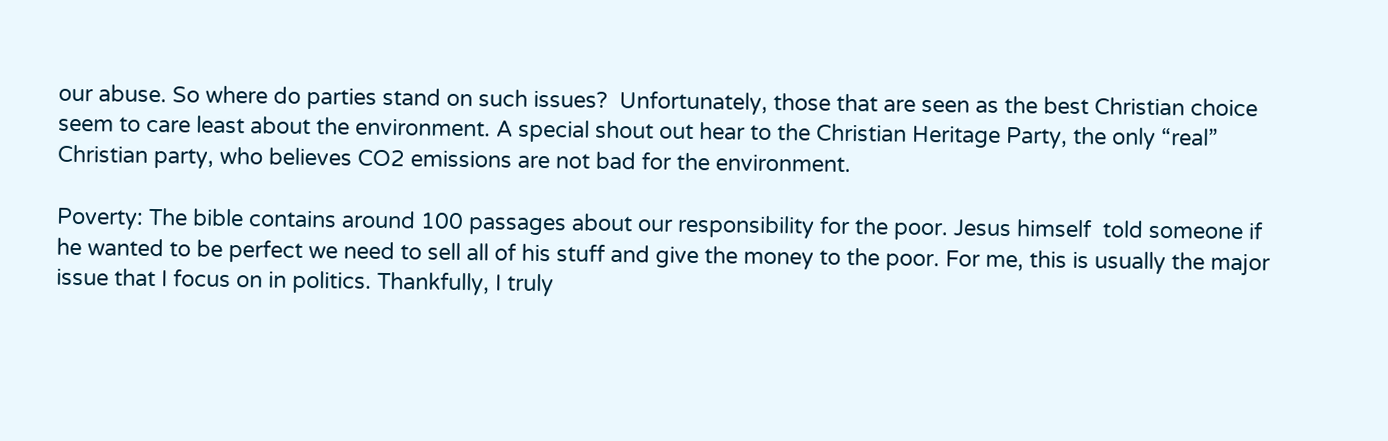our abuse. So where do parties stand on such issues?  Unfortunately, those that are seen as the best Christian choice seem to care least about the environment. A special shout out hear to the Christian Heritage Party, the only “real” Christian party, who believes CO2 emissions are not bad for the environment.

Poverty: The bible contains around 100 passages about our responsibility for the poor. Jesus himself  told someone if he wanted to be perfect we need to sell all of his stuff and give the money to the poor. For me, this is usually the major issue that I focus on in politics. Thankfully, I truly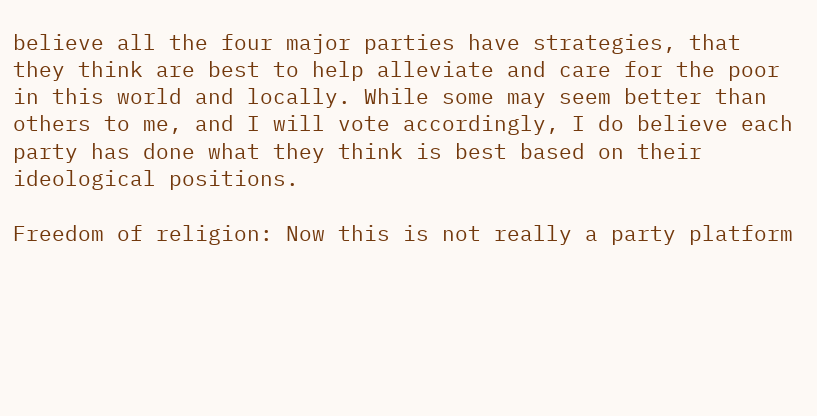believe all the four major parties have strategies, that they think are best to help alleviate and care for the poor in this world and locally. While some may seem better than others to me, and I will vote accordingly, I do believe each party has done what they think is best based on their ideological positions.

Freedom of religion: Now this is not really a party platform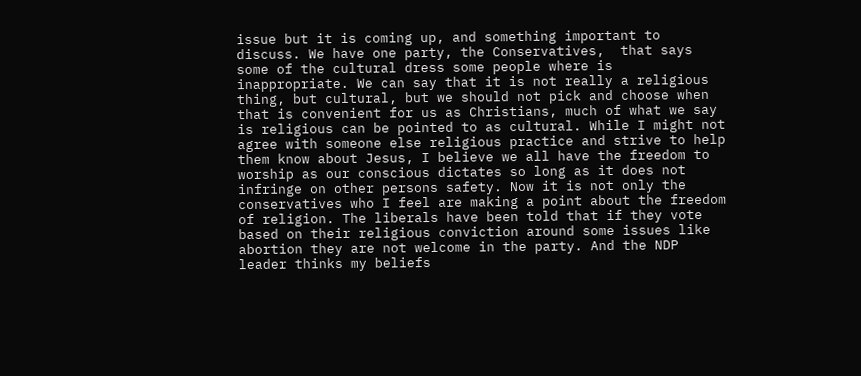issue but it is coming up, and something important to discuss. We have one party, the Conservatives,  that says some of the cultural dress some people where is inappropriate. We can say that it is not really a religious thing, but cultural, but we should not pick and choose when that is convenient for us as Christians, much of what we say is religious can be pointed to as cultural. While I might not agree with someone else religious practice and strive to help them know about Jesus, I believe we all have the freedom to worship as our conscious dictates so long as it does not infringe on other persons safety. Now it is not only the conservatives who I feel are making a point about the freedom of religion. The liberals have been told that if they vote based on their religious conviction around some issues like abortion they are not welcome in the party. And the NDP leader thinks my beliefs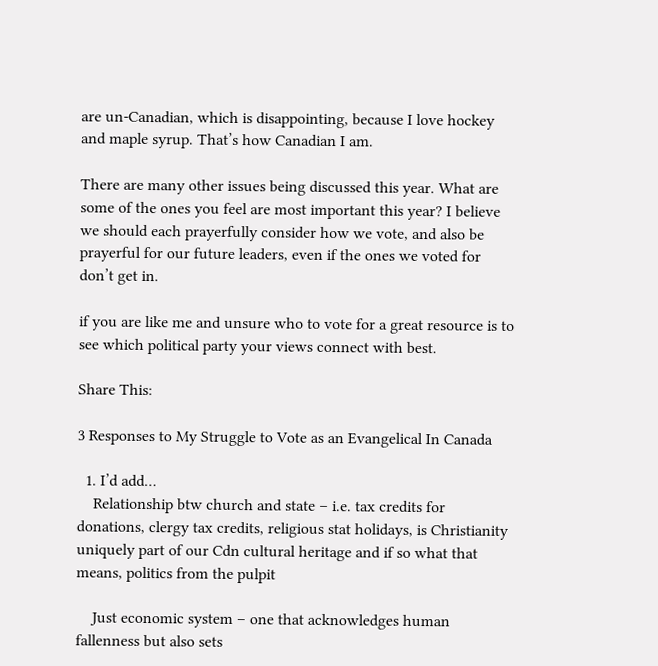are un-Canadian, which is disappointing, because I love hockey and maple syrup. That’s how Canadian I am.

There are many other issues being discussed this year. What are some of the ones you feel are most important this year? I believe we should each prayerfully consider how we vote, and also be prayerful for our future leaders, even if the ones we voted for don’t get in.

if you are like me and unsure who to vote for a great resource is to see which political party your views connect with best.

Share This:

3 Responses to My Struggle to Vote as an Evangelical In Canada

  1. I’d add…
    Relationship btw church and state – i.e. tax credits for donations, clergy tax credits, religious stat holidays, is Christianity uniquely part of our Cdn cultural heritage and if so what that means, politics from the pulpit

    Just economic system – one that acknowledges human fallenness but also sets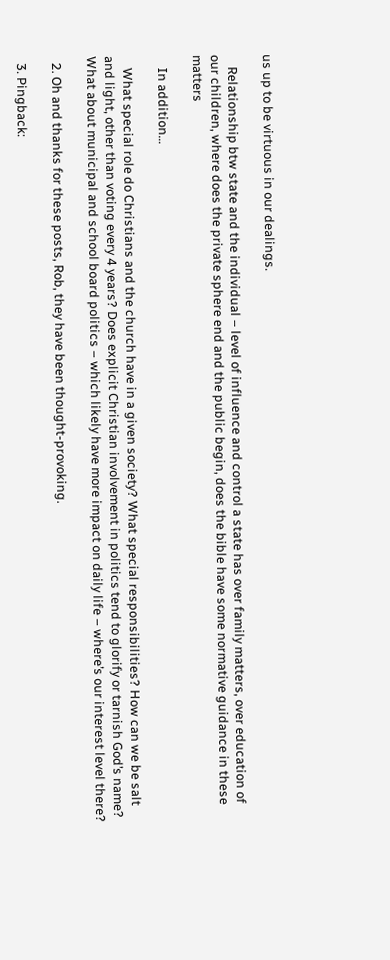us up to be virtuous in our dealings.

    Relationship btw state and the individual – level of influence and control a state has over family matters, over education of our children, where does the private sphere end and the public begin, does the bible have some normative guidance in these matters

    In addition…

    What special role do Christians and the church have in a given society? What special responsibilities? How can we be salt and light, other than voting every 4 years? Does explicit Christian involvement in politics tend to glorify or tarnish God’s name? What about municipal and school board politics – which likely have more impact on daily life – where’s our interest level there?

  2. Oh and thanks for these posts, Rob, they have been thought-provoking.

  3. Pingback: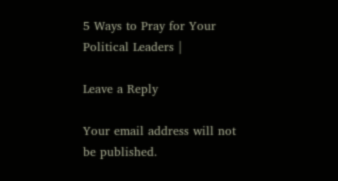5 Ways to Pray for Your Political Leaders |

Leave a Reply

Your email address will not be published.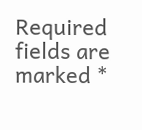Required fields are marked *